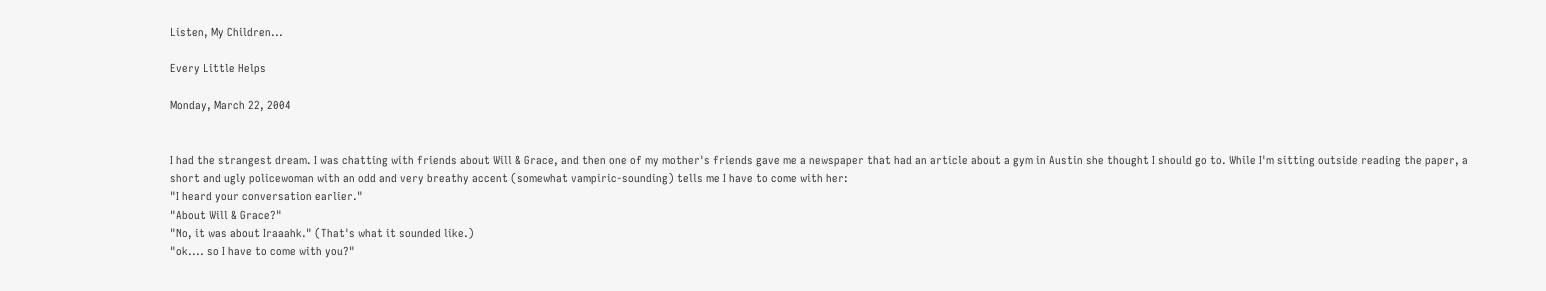Listen, My Children...

Every Little Helps

Monday, March 22, 2004


I had the strangest dream. I was chatting with friends about Will & Grace, and then one of my mother's friends gave me a newspaper that had an article about a gym in Austin she thought I should go to. While I'm sitting outside reading the paper, a short and ugly policewoman with an odd and very breathy accent (somewhat vampiric-sounding) tells me I have to come with her:
"I heard your conversation earlier."
"About Will & Grace?"
"No, it was about Iraaahk." (That's what it sounded like.)
"ok.... so I have to come with you?"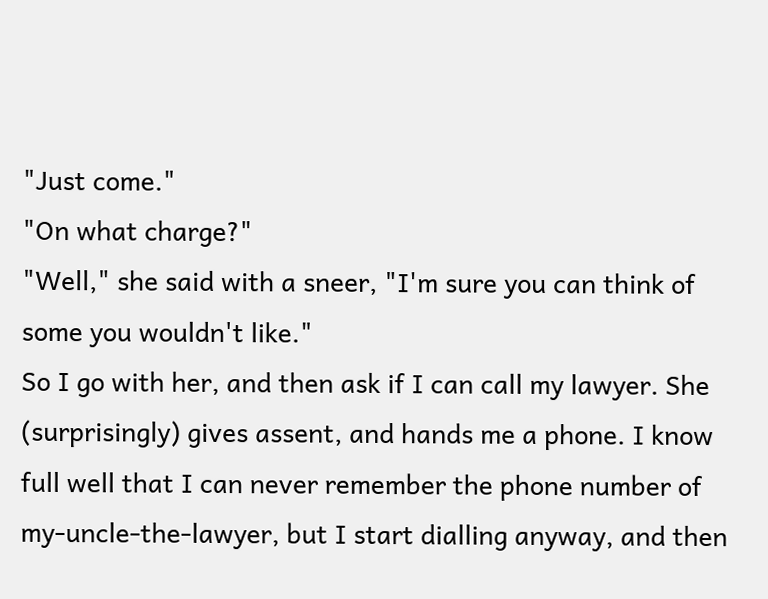"Just come."
"On what charge?"
"Well," she said with a sneer, "I'm sure you can think of some you wouldn't like."
So I go with her, and then ask if I can call my lawyer. She (surprisingly) gives assent, and hands me a phone. I know full well that I can never remember the phone number of my-uncle-the-lawyer, but I start dialling anyway, and then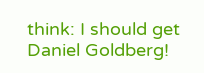think: I should get Daniel Goldberg!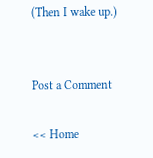(Then I wake up.)


Post a Comment

<< Home